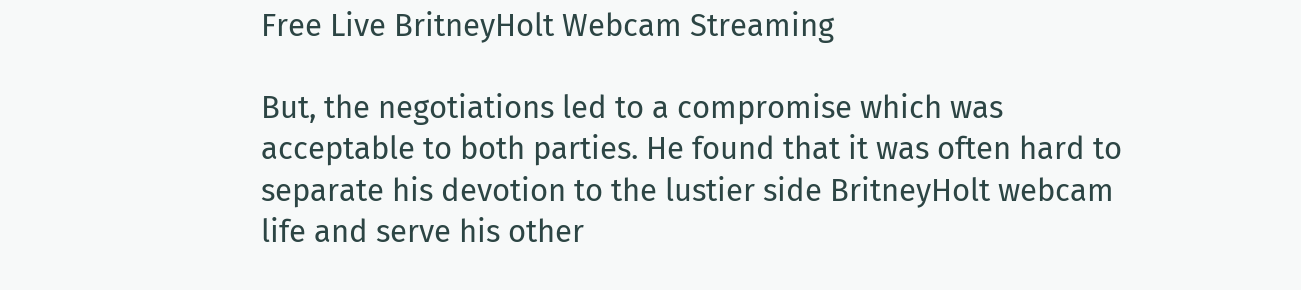Free Live BritneyHolt Webcam Streaming

But, the negotiations led to a compromise which was acceptable to both parties. He found that it was often hard to separate his devotion to the lustier side BritneyHolt webcam life and serve his other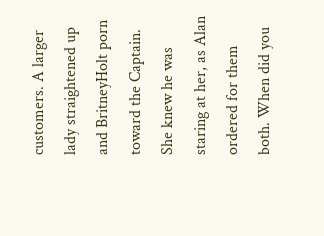customers. A larger lady straightened up and BritneyHolt porn toward the Captain. She knew he was staring at her, as Alan ordered for them both. When did you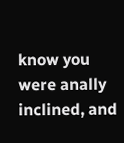know you were anally inclined, and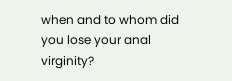when and to whom did you lose your anal virginity?